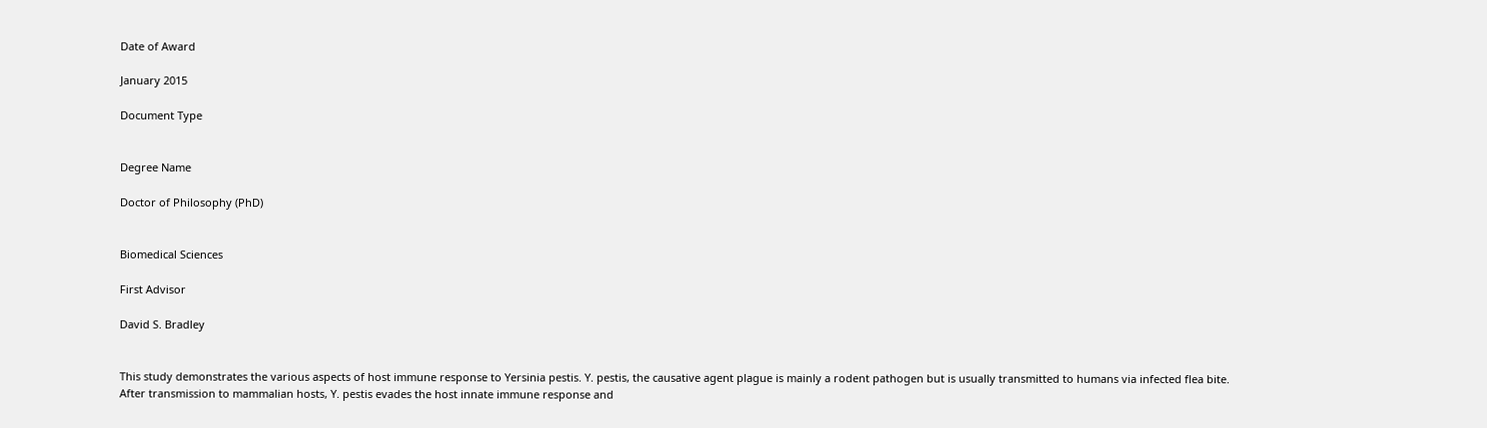Date of Award

January 2015

Document Type


Degree Name

Doctor of Philosophy (PhD)


Biomedical Sciences

First Advisor

David S. Bradley


This study demonstrates the various aspects of host immune response to Yersinia pestis. Y. pestis, the causative agent plague is mainly a rodent pathogen but is usually transmitted to humans via infected flea bite. After transmission to mammalian hosts, Y. pestis evades the host innate immune response and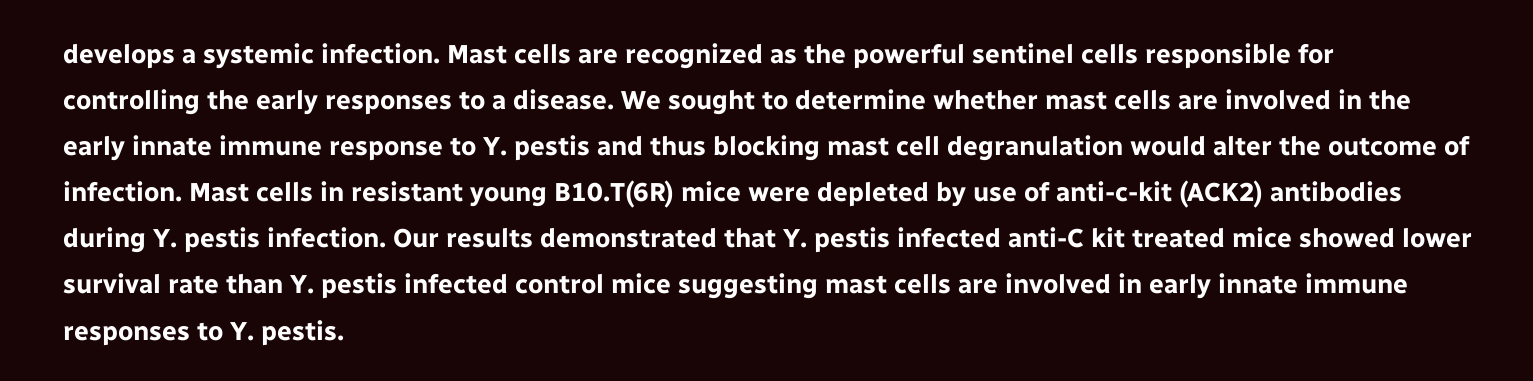develops a systemic infection. Mast cells are recognized as the powerful sentinel cells responsible for controlling the early responses to a disease. We sought to determine whether mast cells are involved in the early innate immune response to Y. pestis and thus blocking mast cell degranulation would alter the outcome of infection. Mast cells in resistant young B10.T(6R) mice were depleted by use of anti-c-kit (ACK2) antibodies during Y. pestis infection. Our results demonstrated that Y. pestis infected anti-C kit treated mice showed lower survival rate than Y. pestis infected control mice suggesting mast cells are involved in early innate immune responses to Y. pestis.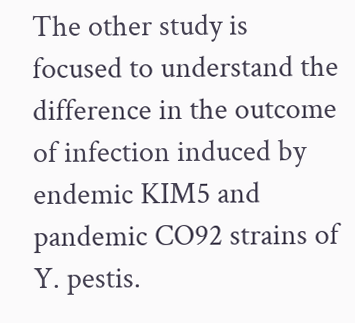The other study is focused to understand the difference in the outcome of infection induced by endemic KIM5 and pandemic CO92 strains of Y. pestis.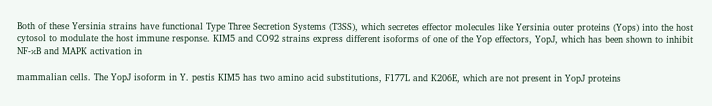Both of these Yersinia strains have functional Type Three Secretion Systems (T3SS), which secretes effector molecules like Yersinia outer proteins (Yops) into the host cytosol to modulate the host immune response. KIM5 and CO92 strains express different isoforms of one of the Yop effectors, YopJ, which has been shown to inhibit NF-κB and MAPK activation in

mammalian cells. The YopJ isoform in Y. pestis KIM5 has two amino acid substitutions, F177L and K206E, which are not present in YopJ proteins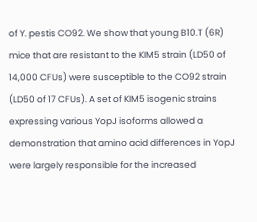of Y. pestis CO92. We show that young B10.T (6R) mice that are resistant to the KIM5 strain (LD50 of 14,000 CFUs) were susceptible to the CO92 strain (LD50 of 17 CFUs). A set of KIM5 isogenic strains expressing various YopJ isoforms allowed a demonstration that amino acid differences in YopJ were largely responsible for the increased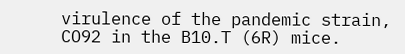virulence of the pandemic strain, CO92 in the B10.T (6R) mice.